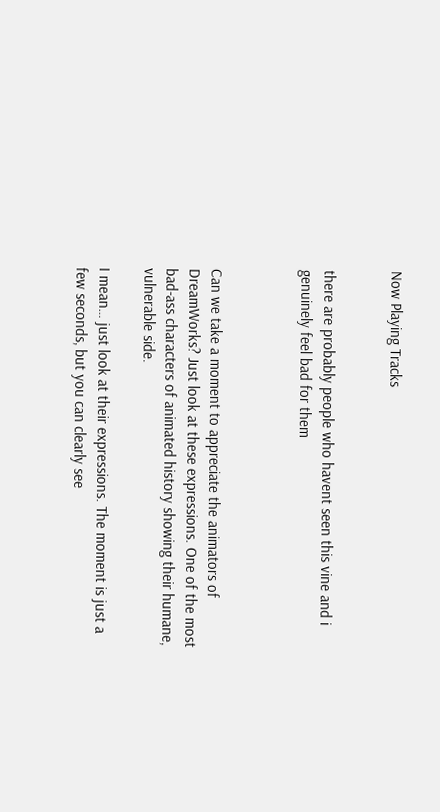Now Playing Tracks


there are probably people who havent seen this vine and i genuinely feel bad for them



Can we take a moment to appreciate the animators of DreamWorks? Just look at these expressions. One of the most bad-ass characters of animated history showing their humane, vulnerable side.

I mean… just look at their expressions. The moment is just a few seconds, but you can clearly see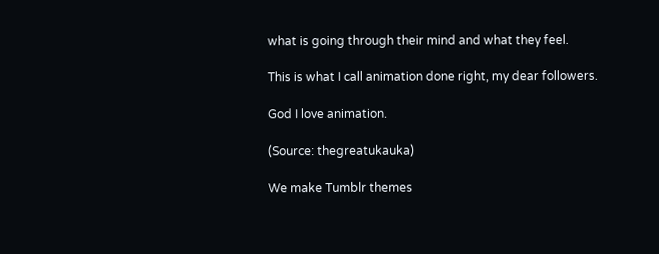what is going through their mind and what they feel.

This is what I call animation done right, my dear followers.

God I love animation.

(Source: thegreatukauka)

We make Tumblr themes